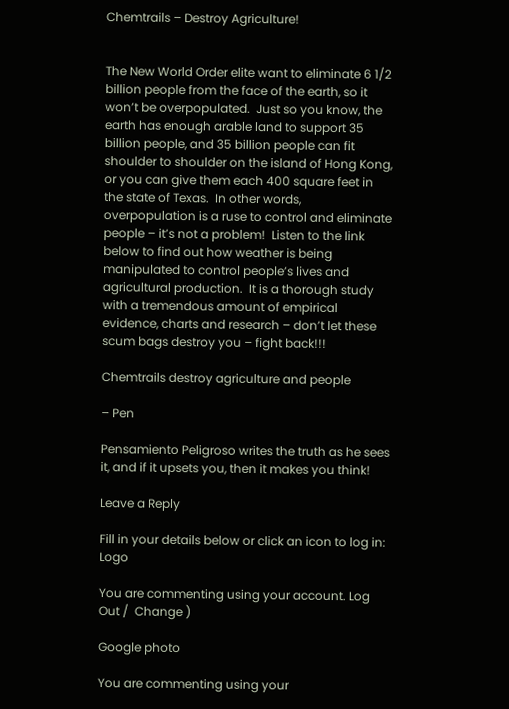Chemtrails – Destroy Agriculture!


The New World Order elite want to eliminate 6 1/2 billion people from the face of the earth, so it won’t be overpopulated.  Just so you know, the earth has enough arable land to support 35 billion people, and 35 billion people can fit shoulder to shoulder on the island of Hong Kong, or you can give them each 400 square feet in the state of Texas.  In other words, overpopulation is a ruse to control and eliminate people – it’s not a problem!  Listen to the link below to find out how weather is being manipulated to control people’s lives and agricultural production.  It is a thorough study with a tremendous amount of empirical evidence, charts and research – don’t let these scum bags destroy you – fight back!!!

Chemtrails destroy agriculture and people

– Pen

Pensamiento Peligroso writes the truth as he sees it, and if it upsets you, then it makes you think!

Leave a Reply

Fill in your details below or click an icon to log in: Logo

You are commenting using your account. Log Out /  Change )

Google photo

You are commenting using your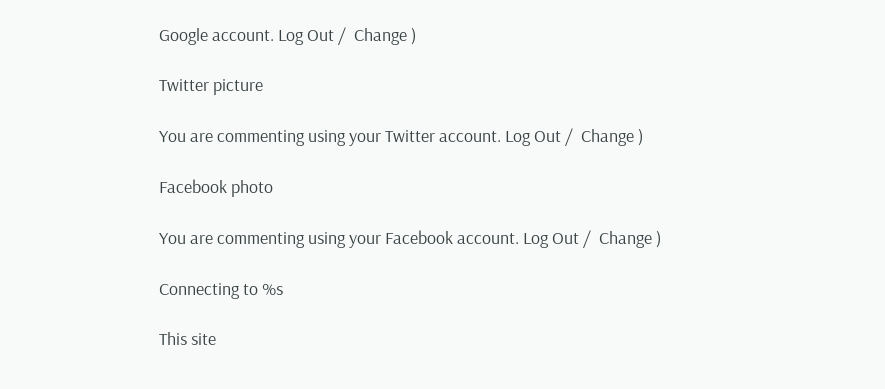Google account. Log Out /  Change )

Twitter picture

You are commenting using your Twitter account. Log Out /  Change )

Facebook photo

You are commenting using your Facebook account. Log Out /  Change )

Connecting to %s

This site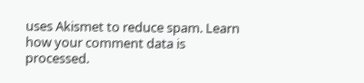uses Akismet to reduce spam. Learn how your comment data is processed.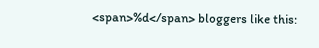<span>%d</span> bloggers like this: